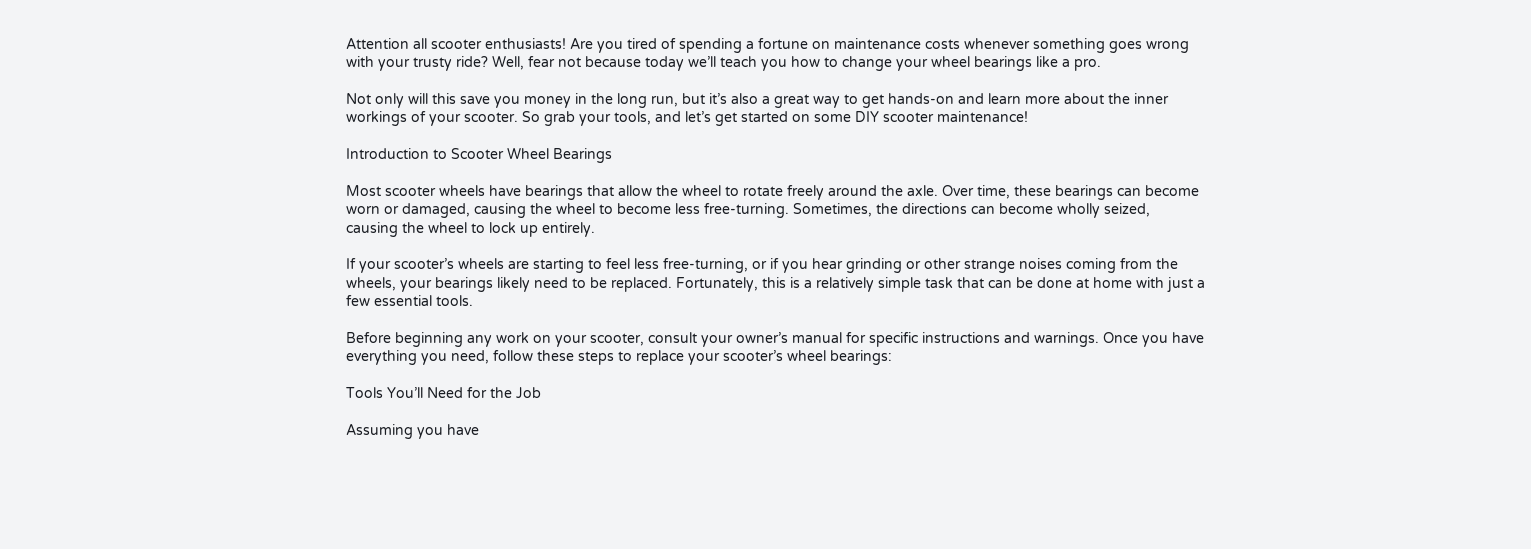Attention all scooter enthusiasts! Are you tired of spending a fortune on maintenance costs whenever something goes wrong with your trusty ride? Well, fear not because today we’ll teach you how to change your wheel bearings like a pro.

Not only will this save you money in the long run, but it’s also a great way to get hands-on and learn more about the inner workings of your scooter. So grab your tools, and let’s get started on some DIY scooter maintenance!

Introduction to Scooter Wheel Bearings

Most scooter wheels have bearings that allow the wheel to rotate freely around the axle. Over time, these bearings can become worn or damaged, causing the wheel to become less free-turning. Sometimes, the directions can become wholly seized, causing the wheel to lock up entirely.

If your scooter’s wheels are starting to feel less free-turning, or if you hear grinding or other strange noises coming from the wheels, your bearings likely need to be replaced. Fortunately, this is a relatively simple task that can be done at home with just a few essential tools.

Before beginning any work on your scooter, consult your owner’s manual for specific instructions and warnings. Once you have everything you need, follow these steps to replace your scooter’s wheel bearings:

Tools You’ll Need for the Job

Assuming you have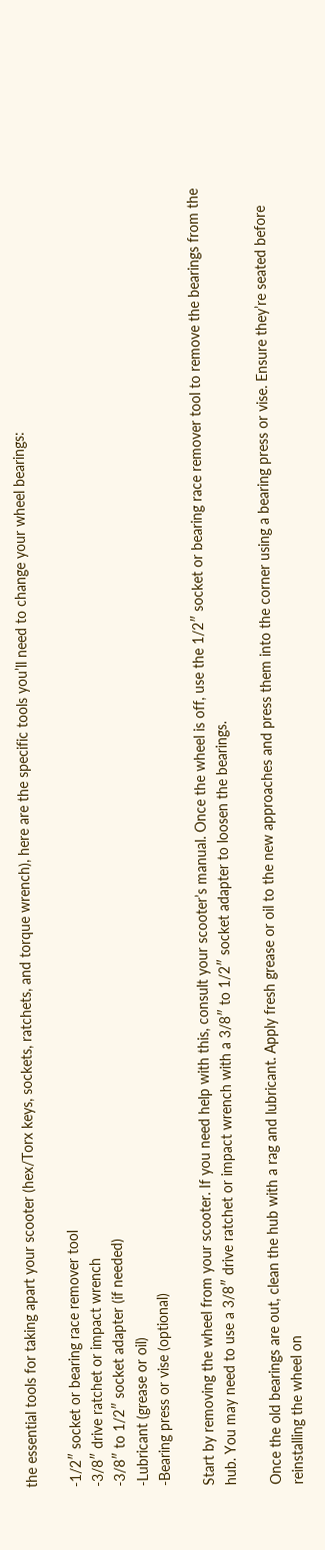the essential tools for taking apart your scooter (hex/Torx keys, sockets, ratchets, and torque wrench), here are the specific tools you’ll need to change your wheel bearings:

-1/2″ socket or bearing race remover tool
-3/8″ drive ratchet or impact wrench
-3/8″ to 1/2″ socket adapter (if needed)
-Lubricant (grease or oil)
-Bearing press or vise (optional)

Start by removing the wheel from your scooter. If you need help with this, consult your scooter’s manual. Once the wheel is off, use the 1/2″ socket or bearing race remover tool to remove the bearings from the hub. You may need to use a 3/8″ drive ratchet or impact wrench with a 3/8″ to 1/2″ socket adapter to loosen the bearings.

Once the old bearings are out, clean the hub with a rag and lubricant. Apply fresh grease or oil to the new approaches and press them into the corner using a bearing press or vise. Ensure they’re seated before reinstalling the wheel on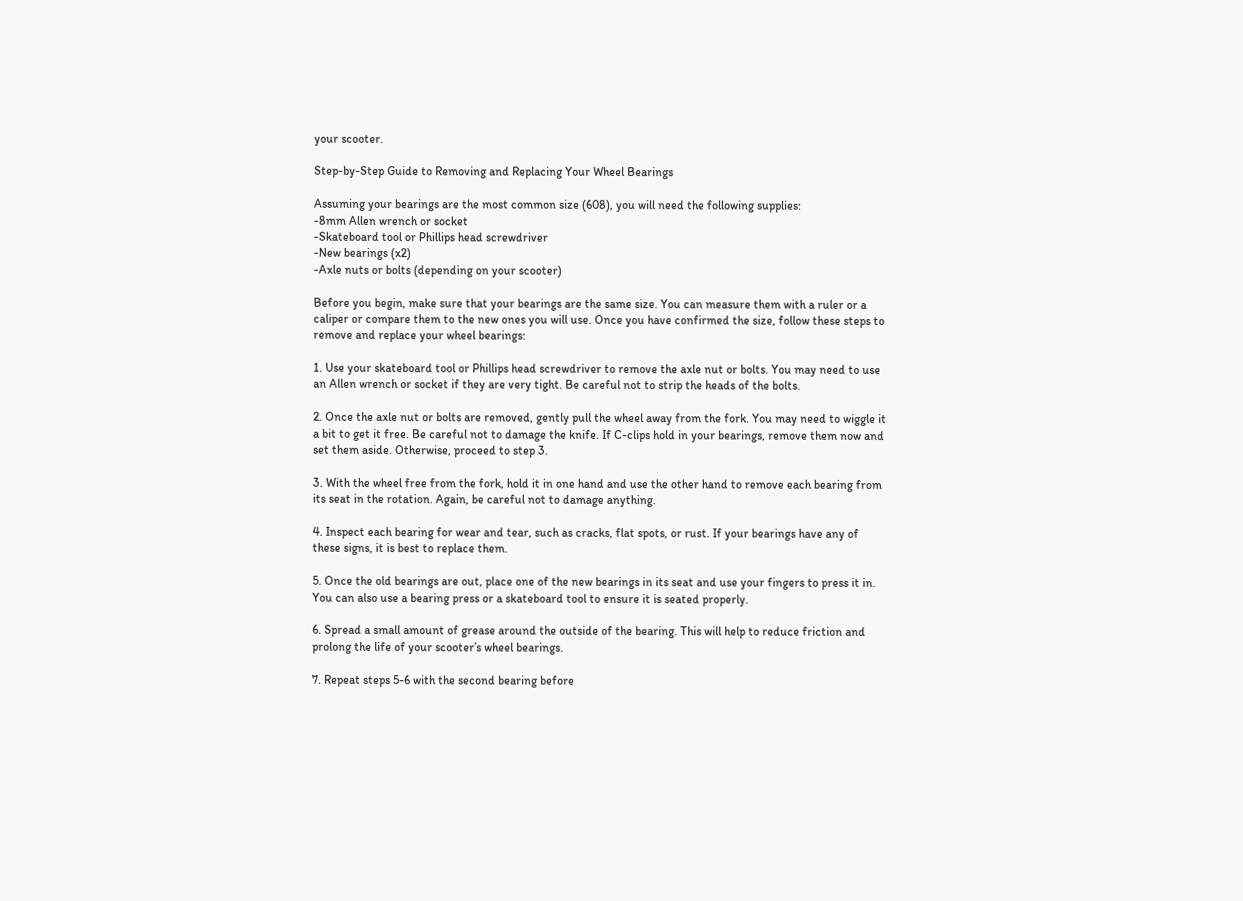your scooter.

Step-by-Step Guide to Removing and Replacing Your Wheel Bearings

Assuming your bearings are the most common size (608), you will need the following supplies:
-8mm Allen wrench or socket
-Skateboard tool or Phillips head screwdriver
-New bearings (x2)
-Axle nuts or bolts (depending on your scooter)

Before you begin, make sure that your bearings are the same size. You can measure them with a ruler or a caliper or compare them to the new ones you will use. Once you have confirmed the size, follow these steps to remove and replace your wheel bearings:

1. Use your skateboard tool or Phillips head screwdriver to remove the axle nut or bolts. You may need to use an Allen wrench or socket if they are very tight. Be careful not to strip the heads of the bolts.

2. Once the axle nut or bolts are removed, gently pull the wheel away from the fork. You may need to wiggle it a bit to get it free. Be careful not to damage the knife. If C-clips hold in your bearings, remove them now and set them aside. Otherwise, proceed to step 3.

3. With the wheel free from the fork, hold it in one hand and use the other hand to remove each bearing from its seat in the rotation. Again, be careful not to damage anything.

4. Inspect each bearing for wear and tear, such as cracks, flat spots, or rust. If your bearings have any of these signs, it is best to replace them.

5. Once the old bearings are out, place one of the new bearings in its seat and use your fingers to press it in. You can also use a bearing press or a skateboard tool to ensure it is seated properly.

6. Spread a small amount of grease around the outside of the bearing. This will help to reduce friction and prolong the life of your scooter’s wheel bearings.

7. Repeat steps 5-6 with the second bearing before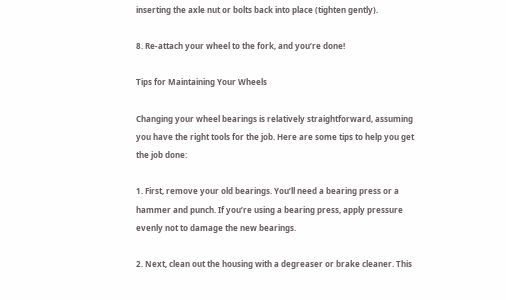inserting the axle nut or bolts back into place (tighten gently).

8. Re-attach your wheel to the fork, and you’re done!

Tips for Maintaining Your Wheels

Changing your wheel bearings is relatively straightforward, assuming you have the right tools for the job. Here are some tips to help you get the job done:

1. First, remove your old bearings. You’ll need a bearing press or a hammer and punch. If you’re using a bearing press, apply pressure evenly not to damage the new bearings.

2. Next, clean out the housing with a degreaser or brake cleaner. This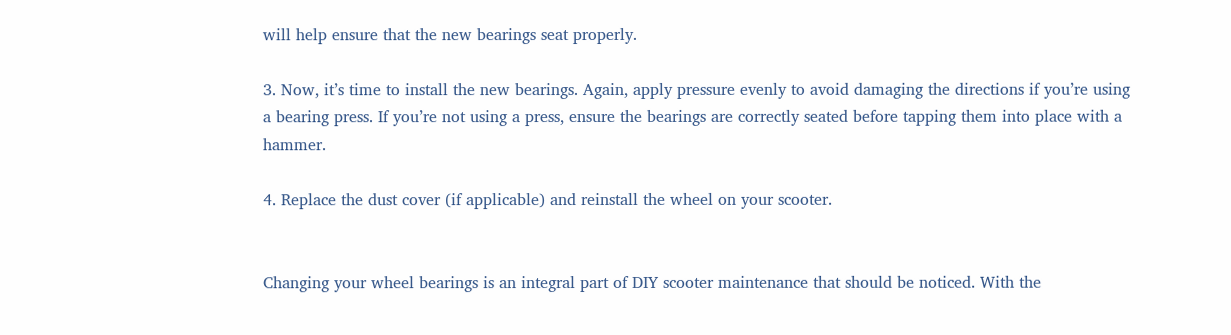will help ensure that the new bearings seat properly.

3. Now, it’s time to install the new bearings. Again, apply pressure evenly to avoid damaging the directions if you’re using a bearing press. If you’re not using a press, ensure the bearings are correctly seated before tapping them into place with a hammer.

4. Replace the dust cover (if applicable) and reinstall the wheel on your scooter.


Changing your wheel bearings is an integral part of DIY scooter maintenance that should be noticed. With the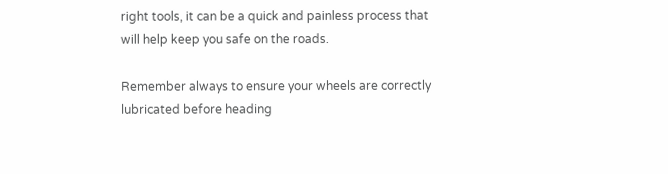right tools, it can be a quick and painless process that will help keep you safe on the roads.

Remember always to ensure your wheels are correctly lubricated before heading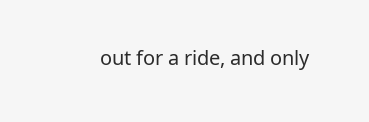out for a ride, and only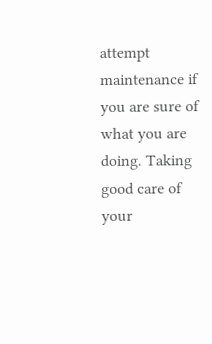attempt maintenance if you are sure of what you are doing. Taking good care of your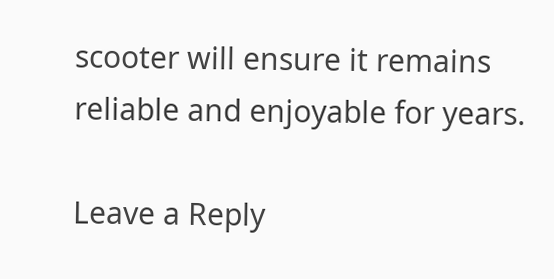scooter will ensure it remains reliable and enjoyable for years.

Leave a Reply